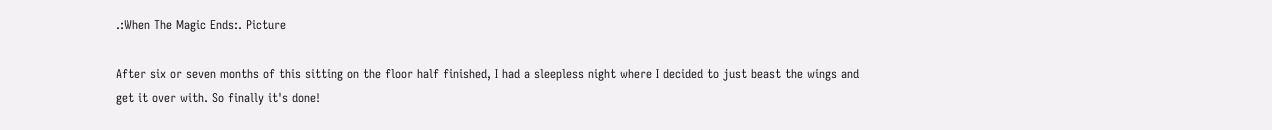.:When The Magic Ends:. Picture

After six or seven months of this sitting on the floor half finished, I had a sleepless night where I decided to just beast the wings and get it over with. So finally it's done!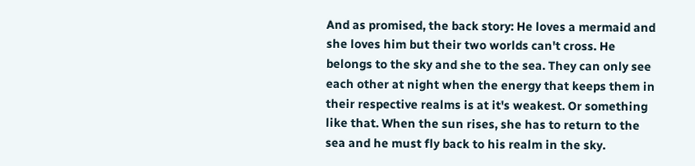And as promised, the back story: He loves a mermaid and she loves him but their two worlds can't cross. He belongs to the sky and she to the sea. They can only see each other at night when the energy that keeps them in their respective realms is at it's weakest. Or something like that. When the sun rises, she has to return to the sea and he must fly back to his realm in the sky.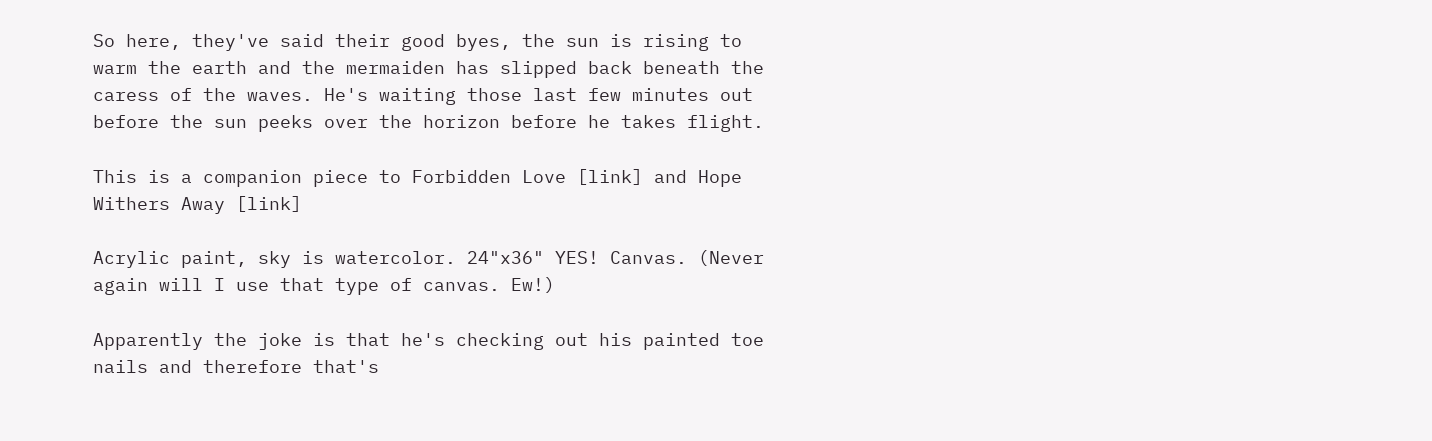So here, they've said their good byes, the sun is rising to warm the earth and the mermaiden has slipped back beneath the caress of the waves. He's waiting those last few minutes out before the sun peeks over the horizon before he takes flight.

This is a companion piece to Forbidden Love [link] and Hope Withers Away [link]

Acrylic paint, sky is watercolor. 24"x36" YES! Canvas. (Never again will I use that type of canvas. Ew!)

Apparently the joke is that he's checking out his painted toe nails and therefore that's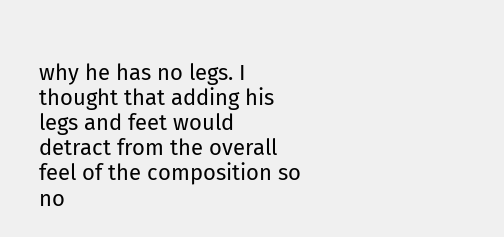why he has no legs. I thought that adding his legs and feet would detract from the overall feel of the composition so no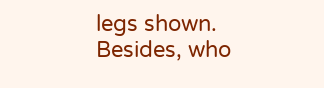legs shown. Besides, who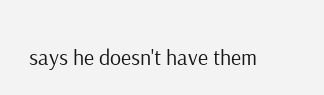says he doesn't have them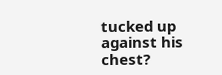tucked up against his chest?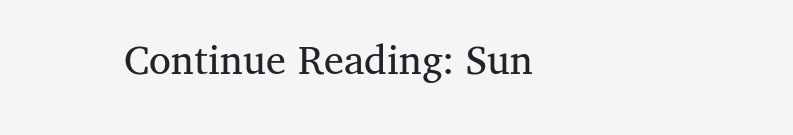Continue Reading: Sun